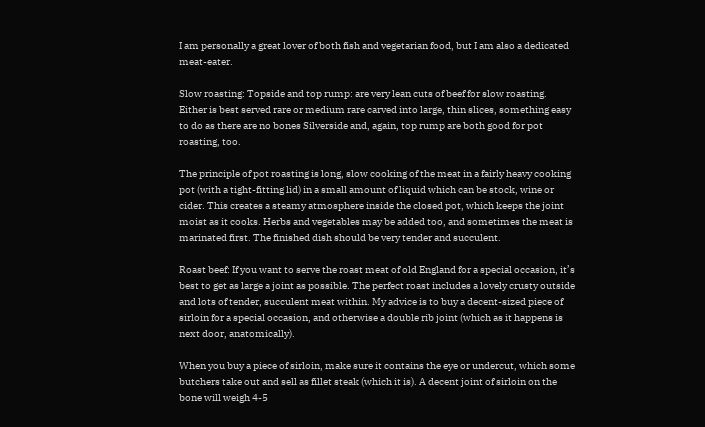I am personally a great lover of both fish and vegetarian food, but I am also a dedicated meat-eater.

Slow roasting: Topside and top rump: are very lean cuts of beef for slow roasting. Either is best served rare or medium rare carved into large, thin slices, something easy to do as there are no bones Silverside and, again, top rump are both good for pot roasting, too.

The principle of pot roasting is long, slow cooking of the meat in a fairly heavy cooking pot (with a tight-fitting lid) in a small amount of liquid which can be stock, wine or cider. This creates a steamy atmosphere inside the closed pot, which keeps the joint moist as it cooks. Herbs and vegetables may be added too, and sometimes the meat is marinated first. The finished dish should be very tender and succulent.

Roast beef: If you want to serve the roast meat of old England for a special occasion, it’s best to get as large a joint as possible. The perfect roast includes a lovely crusty outside and lots of tender, succulent meat within. My advice is to buy a decent-sized piece of sirloin for a special occasion, and otherwise a double rib joint (which as it happens is next door, anatomically).

When you buy a piece of sirloin, make sure it contains the eye or undercut, which some butchers take out and sell as fillet steak (which it is). A decent joint of sirloin on the bone will weigh 4-5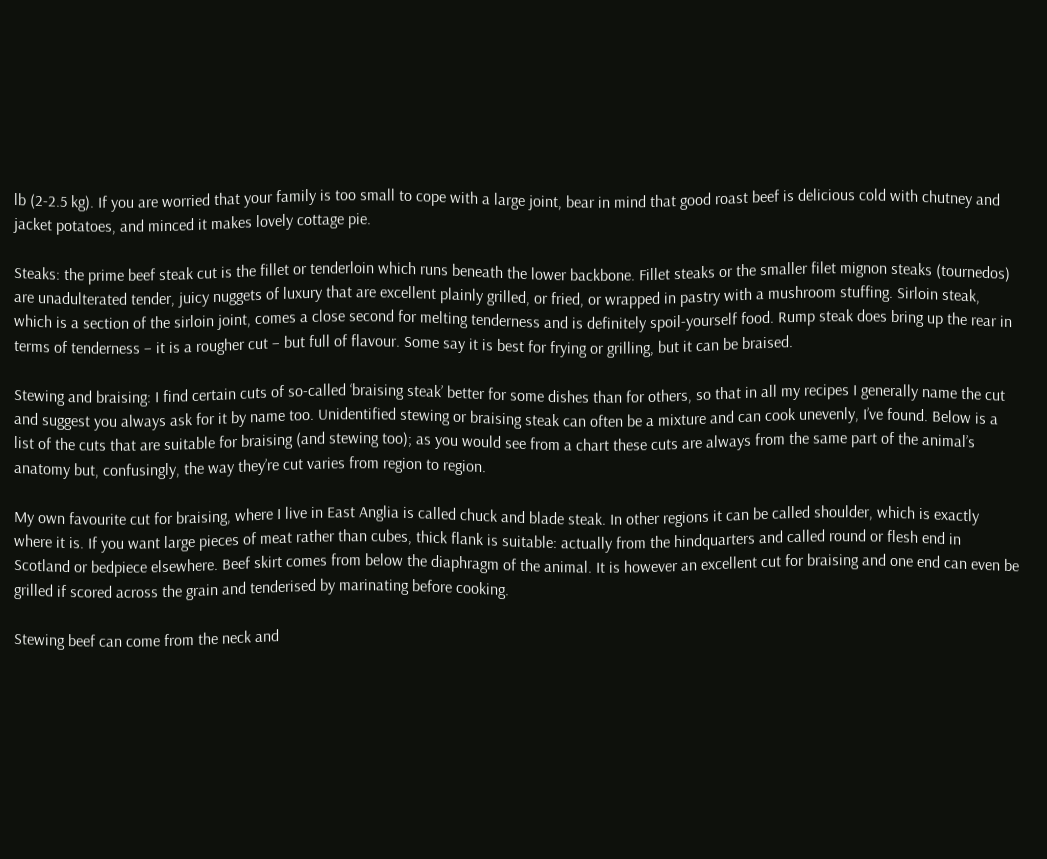lb (2-2.5 kg). If you are worried that your family is too small to cope with a large joint, bear in mind that good roast beef is delicious cold with chutney and jacket potatoes, and minced it makes lovely cottage pie.

Steaks: the prime beef steak cut is the fillet or tenderloin which runs beneath the lower backbone. Fillet steaks or the smaller filet mignon steaks (tournedos) are unadulterated tender, juicy nuggets of luxury that are excellent plainly grilled, or fried, or wrapped in pastry with a mushroom stuffing. Sirloin steak, which is a section of the sirloin joint, comes a close second for melting tenderness and is definitely spoil-yourself food. Rump steak does bring up the rear in terms of tenderness – it is a rougher cut – but full of flavour. Some say it is best for frying or grilling, but it can be braised.

Stewing and braising: I find certain cuts of so-called ‘braising steak’ better for some dishes than for others, so that in all my recipes I generally name the cut and suggest you always ask for it by name too. Unidentified stewing or braising steak can often be a mixture and can cook unevenly, I’ve found. Below is a list of the cuts that are suitable for braising (and stewing too); as you would see from a chart these cuts are always from the same part of the animal’s anatomy but, confusingly, the way they’re cut varies from region to region.

My own favourite cut for braising, where I live in East Anglia is called chuck and blade steak. In other regions it can be called shoulder, which is exactly where it is. If you want large pieces of meat rather than cubes, thick flank is suitable: actually from the hindquarters and called round or flesh end in Scotland or bedpiece elsewhere. Beef skirt comes from below the diaphragm of the animal. It is however an excellent cut for braising and one end can even be grilled if scored across the grain and tenderised by marinating before cooking.

Stewing beef can come from the neck and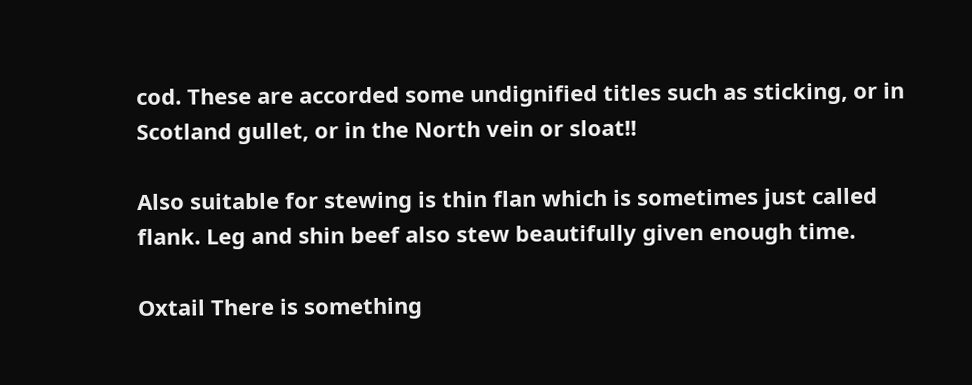cod. These are accorded some undignified titles such as sticking, or in Scotland gullet, or in the North vein or sloat!!

Also suitable for stewing is thin flan which is sometimes just called flank. Leg and shin beef also stew beautifully given enough time.

Oxtail There is something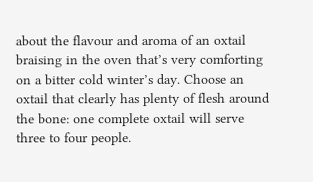about the flavour and aroma of an oxtail braising in the oven that’s very comforting on a bitter cold winter’s day. Choose an oxtail that clearly has plenty of flesh around the bone: one complete oxtail will serve three to four people.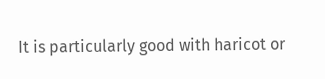It is particularly good with haricot or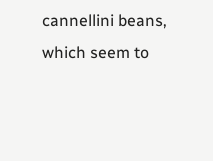cannellini beans, which seem to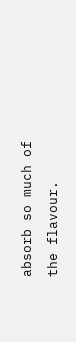absorb so much of the flavour.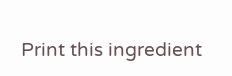Print this ingredient